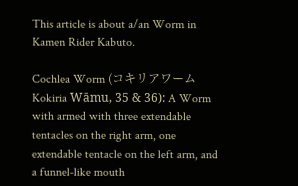This article is about a/an Worm in Kamen Rider Kabuto.

Cochlea Worm (コキリアワーム Kokiria Wāmu, 35 & 36): A Worm with armed with three extendable tentacles on the right arm, one extendable tentacle on the left arm, and a funnel-like mouth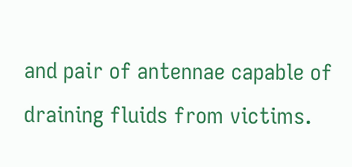and pair of antennae capable of draining fluids from victims.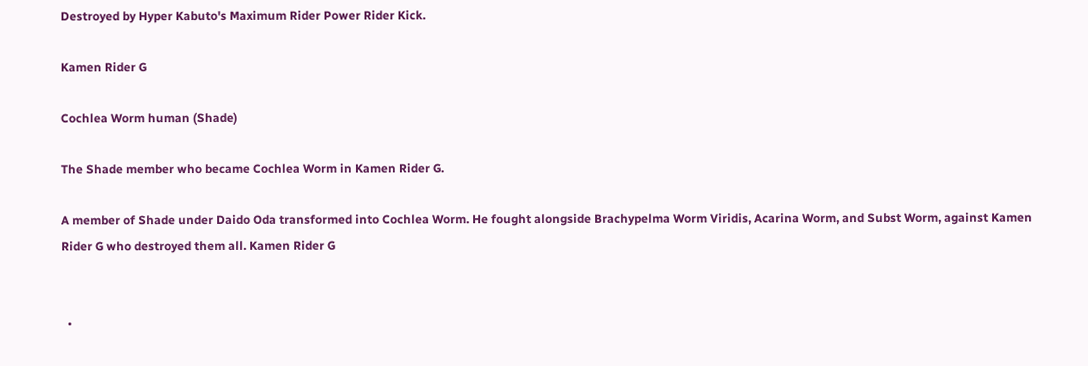Destroyed by Hyper Kabuto's Maximum Rider Power Rider Kick.

Kamen Rider G

Cochlea Worm human (Shade)

The Shade member who became Cochlea Worm in Kamen Rider G.

A member of Shade under Daido Oda transformed into Cochlea Worm. He fought alongside Brachypelma Worm Viridis, Acarina Worm, and Subst Worm, against Kamen Rider G who destroyed them all. Kamen Rider G


  •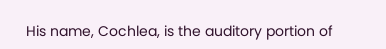His name, Cochlea, is the auditory portion of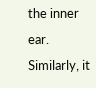the inner ear. Similarly, it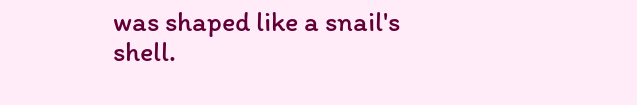was shaped like a snail's shell.